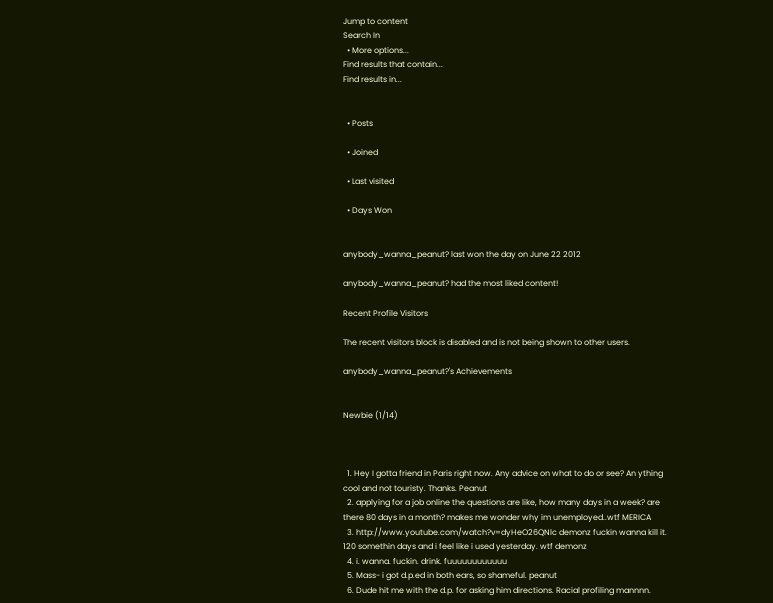Jump to content
Search In
  • More options...
Find results that contain...
Find results in...


  • Posts

  • Joined

  • Last visited

  • Days Won


anybody_wanna_peanut? last won the day on June 22 2012

anybody_wanna_peanut? had the most liked content!

Recent Profile Visitors

The recent visitors block is disabled and is not being shown to other users.

anybody_wanna_peanut?'s Achievements


Newbie (1/14)



  1. Hey I gotta friend in Paris right now. Any advice on what to do or see? An ything cool and not touristy. Thanks. Peanut
  2. applying for a job online the questions are like, how many days in a week? are there 80 days in a month? makes me wonder why im unemployed..wtf MERICA
  3. http://www.youtube.com/watch?v=dyHeO26QNlc demonz fuckin wanna kill it. 120 somethin days and i feel like i used yesterday. wtf demonz
  4. i. wanna. fuckin. drink. fuuuuuuuuuuuu
  5. Mass- i got d.p.ed in both ears, so shameful. peanut
  6. Dude hit me with the d.p. for asking him directions. Racial profiling mannnn.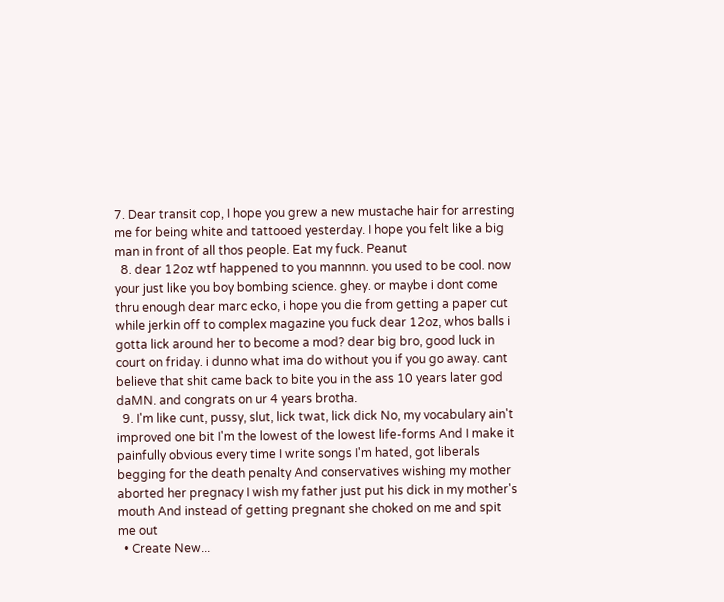7. Dear transit cop, I hope you grew a new mustache hair for arresting me for being white and tattooed yesterday. I hope you felt like a big man in front of all thos people. Eat my fuck. Peanut
  8. dear 12oz wtf happened to you mannnn. you used to be cool. now your just like you boy bombing science. ghey. or maybe i dont come thru enough dear marc ecko, i hope you die from getting a paper cut while jerkin off to complex magazine you fuck dear 12oz, whos balls i gotta lick around her to become a mod? dear big bro, good luck in court on friday. i dunno what ima do without you if you go away. cant believe that shit came back to bite you in the ass 10 years later god daMN. and congrats on ur 4 years brotha.
  9. I'm like cunt, pussy, slut, lick twat, lick dick No, my vocabulary ain't improved one bit I'm the lowest of the lowest life-forms And I make it painfully obvious every time I write songs I'm hated, got liberals begging for the death penalty And conservatives wishing my mother aborted her pregnacy I wish my father just put his dick in my mother's mouth And instead of getting pregnant she choked on me and spit me out
  • Create New...